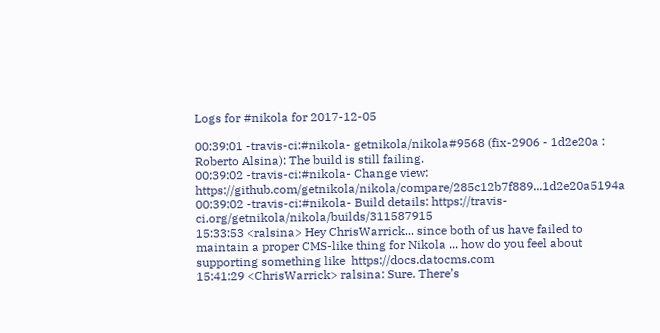Logs for #nikola for 2017-12-05

00:39:01 -travis-ci:#nikola- getnikola/nikola#9568 (fix-2906 - 1d2e20a : Roberto Alsina): The build is still failing.
00:39:02 -travis-ci:#nikola- Change view: https://github.com/getnikola/nikola/compare/285c12b7f889...1d2e20a5194a
00:39:02 -travis-ci:#nikola- Build details: https://travis-ci.org/getnikola/nikola/builds/311587915
15:33:53 <ralsina> Hey ChrisWarrick... since both of us have failed to maintain a proper CMS-like thing for Nikola ... how do you feel about supporting something like  https://docs.datocms.com
15:41:29 <ChrisWarrick> ralsina: Sure. There’s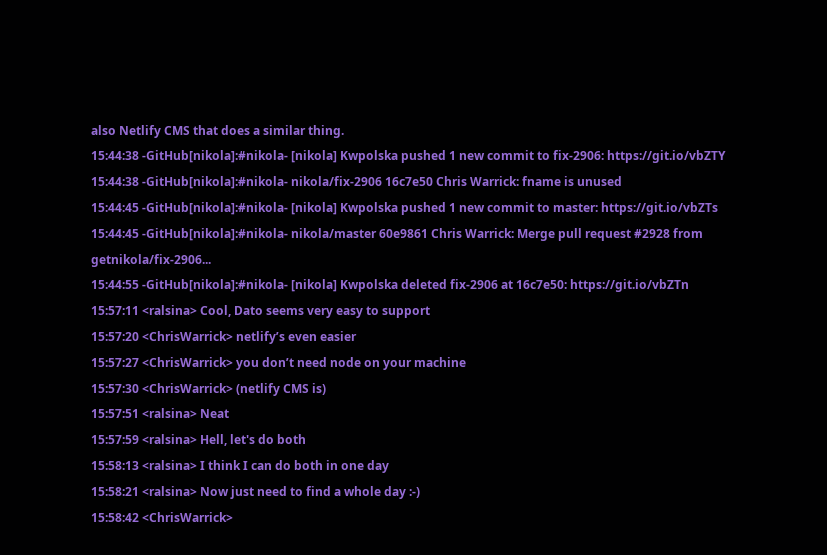also Netlify CMS that does a similar thing.
15:44:38 -GitHub[nikola]:#nikola- [nikola] Kwpolska pushed 1 new commit to fix-2906: https://git.io/vbZTY
15:44:38 -GitHub[nikola]:#nikola- nikola/fix-2906 16c7e50 Chris Warrick: fname is unused
15:44:45 -GitHub[nikola]:#nikola- [nikola] Kwpolska pushed 1 new commit to master: https://git.io/vbZTs
15:44:45 -GitHub[nikola]:#nikola- nikola/master 60e9861 Chris Warrick: Merge pull request #2928 from getnikola/fix-2906...
15:44:55 -GitHub[nikola]:#nikola- [nikola] Kwpolska deleted fix-2906 at 16c7e50: https://git.io/vbZTn
15:57:11 <ralsina> Cool, Dato seems very easy to support
15:57:20 <ChrisWarrick> netlify’s even easier
15:57:27 <ChrisWarrick> you don’t need node on your machine
15:57:30 <ChrisWarrick> (netlify CMS is)
15:57:51 <ralsina> Neat
15:57:59 <ralsina> Hell, let's do both
15:58:13 <ralsina> I think I can do both in one day
15:58:21 <ralsina> Now just need to find a whole day :-)
15:58:42 <ChrisWarrick>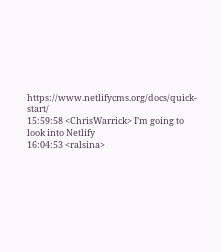https://www.netlifycms.org/docs/quick-start/
15:59:58 <ChrisWarrick> I’m going to look into Netlify
16:04:53 <ralsina>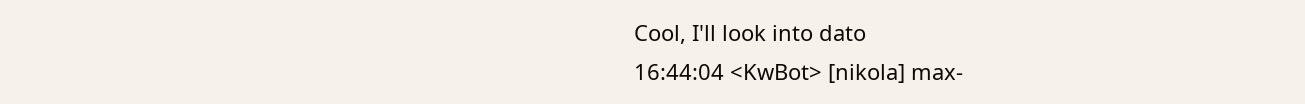Cool, I'll look into dato
16:44:04 <KwBot> [nikola] max-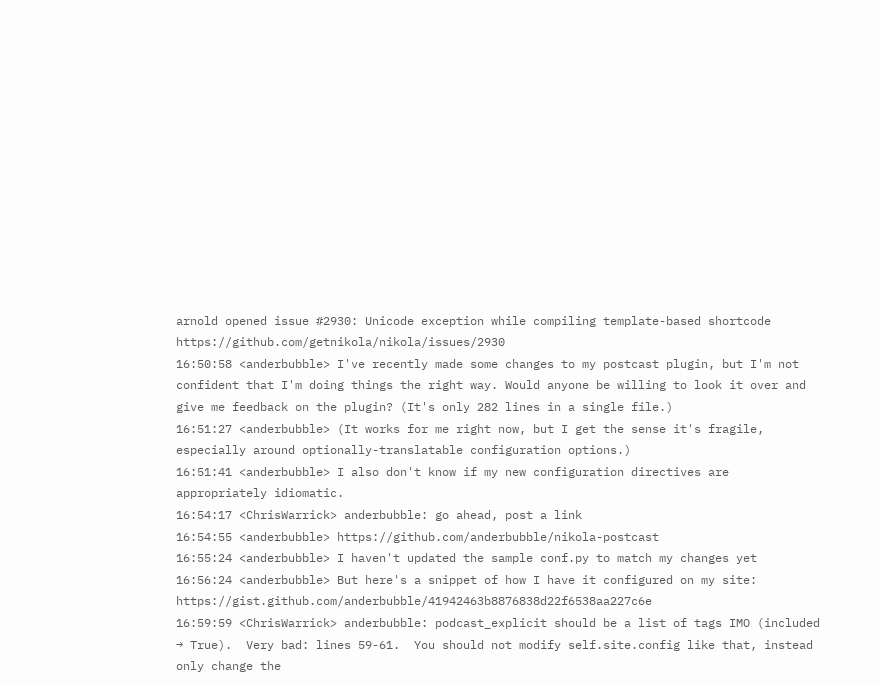arnold opened issue #2930: Unicode exception while compiling template-based shortcode https://github.com/getnikola/nikola/issues/2930
16:50:58 <anderbubble> I've recently made some changes to my postcast plugin, but I'm not confident that I'm doing things the right way. Would anyone be willing to look it over and give me feedback on the plugin? (It's only 282 lines in a single file.)
16:51:27 <anderbubble> (It works for me right now, but I get the sense it's fragile, especially around optionally-translatable configuration options.)
16:51:41 <anderbubble> I also don't know if my new configuration directives are appropriately idiomatic.
16:54:17 <ChrisWarrick> anderbubble: go ahead, post a link
16:54:55 <anderbubble> https://github.com/anderbubble/nikola-postcast
16:55:24 <anderbubble> I haven't updated the sample conf.py to match my changes yet
16:56:24 <anderbubble> But here's a snippet of how I have it configured on my site: https://gist.github.com/anderbubble/41942463b8876838d22f6538aa227c6e
16:59:59 <ChrisWarrick> anderbubble: podcast_explicit should be a list of tags IMO (included → True).  Very bad: lines 59-61.  You should not modify self.site.config like that, instead only change the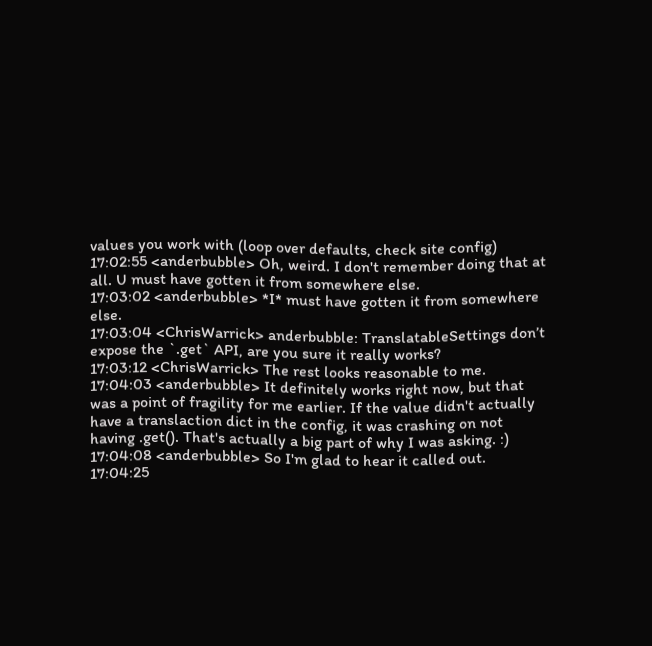values you work with (loop over defaults, check site config)
17:02:55 <anderbubble> Oh, weird. I don't remember doing that at all. U must have gotten it from somewhere else.
17:03:02 <anderbubble> *I* must have gotten it from somewhere else.
17:03:04 <ChrisWarrick> anderbubble: TranslatableSettings don’t expose the `.get` API, are you sure it really works?
17:03:12 <ChrisWarrick> The rest looks reasonable to me.
17:04:03 <anderbubble> It definitely works right now, but that was a point of fragility for me earlier. If the value didn't actually have a translaction dict in the config, it was crashing on not having .get(). That's actually a big part of why I was asking. :)
17:04:08 <anderbubble> So I'm glad to hear it called out.
17:04:25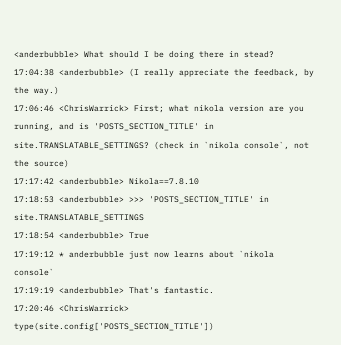<anderbubble> What should I be doing there in stead?
17:04:38 <anderbubble> (I really appreciate the feedback, by the way.)
17:06:46 <ChrisWarrick> First; what nikola version are you running, and is 'POSTS_SECTION_TITLE' in site.TRANSLATABLE_SETTINGS? (check in `nikola console`, not the source)
17:17:42 <anderbubble> Nikola==7.8.10
17:18:53 <anderbubble> >>> 'POSTS_SECTION_TITLE' in site.TRANSLATABLE_SETTINGS
17:18:54 <anderbubble> True
17:19:12 * anderbubble just now learns about `nikola console`
17:19:19 <anderbubble> That's fantastic.
17:20:46 <ChrisWarrick> type(site.config['POSTS_SECTION_TITLE'])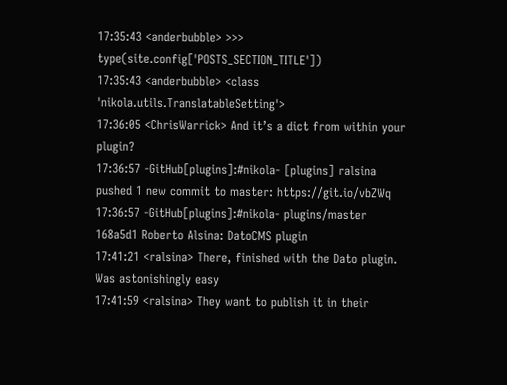17:35:43 <anderbubble> >>> type(site.config['POSTS_SECTION_TITLE'])
17:35:43 <anderbubble> <class 'nikola.utils.TranslatableSetting'>
17:36:05 <ChrisWarrick> And it’s a dict from within your plugin?
17:36:57 -GitHub[plugins]:#nikola- [plugins] ralsina pushed 1 new commit to master: https://git.io/vbZWq
17:36:57 -GitHub[plugins]:#nikola- plugins/master 168a5d1 Roberto Alsina: DatoCMS plugin
17:41:21 <ralsina> There, finished with the Dato plugin. Was astonishingly easy
17:41:59 <ralsina> They want to publish it in their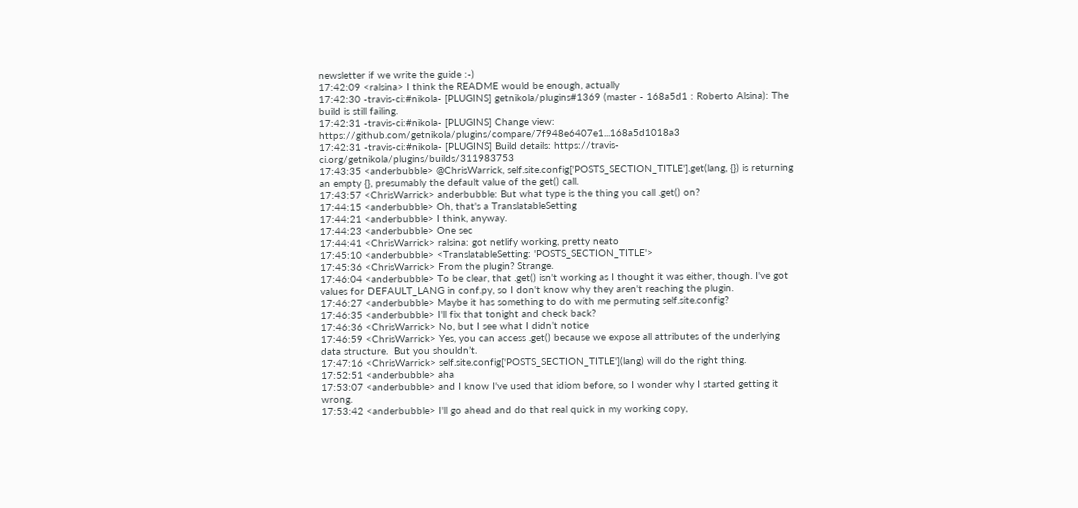newsletter if we write the guide :-)
17:42:09 <ralsina> I think the README would be enough, actually
17:42:30 -travis-ci:#nikola- [PLUGINS] getnikola/plugins#1369 (master - 168a5d1 : Roberto Alsina): The build is still failing.
17:42:31 -travis-ci:#nikola- [PLUGINS] Change view: https://github.com/getnikola/plugins/compare/7f948e6407e1...168a5d1018a3
17:42:31 -travis-ci:#nikola- [PLUGINS] Build details: https://travis-ci.org/getnikola/plugins/builds/311983753
17:43:35 <anderbubble> @ChrisWarrick, self.site.config['POSTS_SECTION_TITLE'].get(lang, {}) is returning an empty {}, presumably the default value of the get() call.
17:43:57 <ChrisWarrick> anderbubble: But what type is the thing you call .get() on?
17:44:15 <anderbubble> Oh, that's a TranslatableSetting
17:44:21 <anderbubble> I think, anyway.
17:44:23 <anderbubble> One sec
17:44:41 <ChrisWarrick> ralsina: got netlify working, pretty neato
17:45:10 <anderbubble> <TranslatableSetting: 'POSTS_SECTION_TITLE'>
17:45:36 <ChrisWarrick> From the plugin? Strange.
17:46:04 <anderbubble> To be clear, that .get() isn't working as I thought it was either, though. I've got values for DEFAULT_LANG in conf.py, so I don't know why they aren't reaching the plugin.
17:46:27 <anderbubble> Maybe it has something to do with me permuting self.site.config?
17:46:35 <anderbubble> I'll fix that tonight and check back?
17:46:36 <ChrisWarrick> No, but I see what I didn’t notice
17:46:59 <ChrisWarrick> Yes, you can access .get() because we expose all attributes of the underlying data structure.  But you shouldn’t.
17:47:16 <ChrisWarrick> self.site.config['POSTS_SECTION_TITLE'](lang) will do the right thing.
17:52:51 <anderbubble> aha
17:53:07 <anderbubble> and I know I've used that idiom before, so I wonder why I started getting it wrong.
17:53:42 <anderbubble> I'll go ahead and do that real quick in my working copy,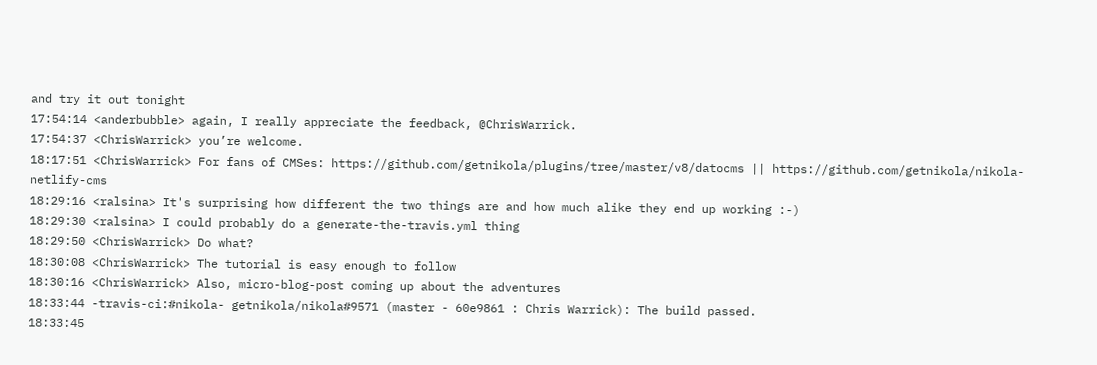and try it out tonight
17:54:14 <anderbubble> again, I really appreciate the feedback, @ChrisWarrick.
17:54:37 <ChrisWarrick> you’re welcome.
18:17:51 <ChrisWarrick> For fans of CMSes: https://github.com/getnikola/plugins/tree/master/v8/datocms || https://github.com/getnikola/nikola-netlify-cms
18:29:16 <ralsina> It's surprising how different the two things are and how much alike they end up working :-)
18:29:30 <ralsina> I could probably do a generate-the-travis.yml thing
18:29:50 <ChrisWarrick> Do what?
18:30:08 <ChrisWarrick> The tutorial is easy enough to follow
18:30:16 <ChrisWarrick> Also, micro-blog-post coming up about the adventures
18:33:44 -travis-ci:#nikola- getnikola/nikola#9571 (master - 60e9861 : Chris Warrick): The build passed.
18:33:45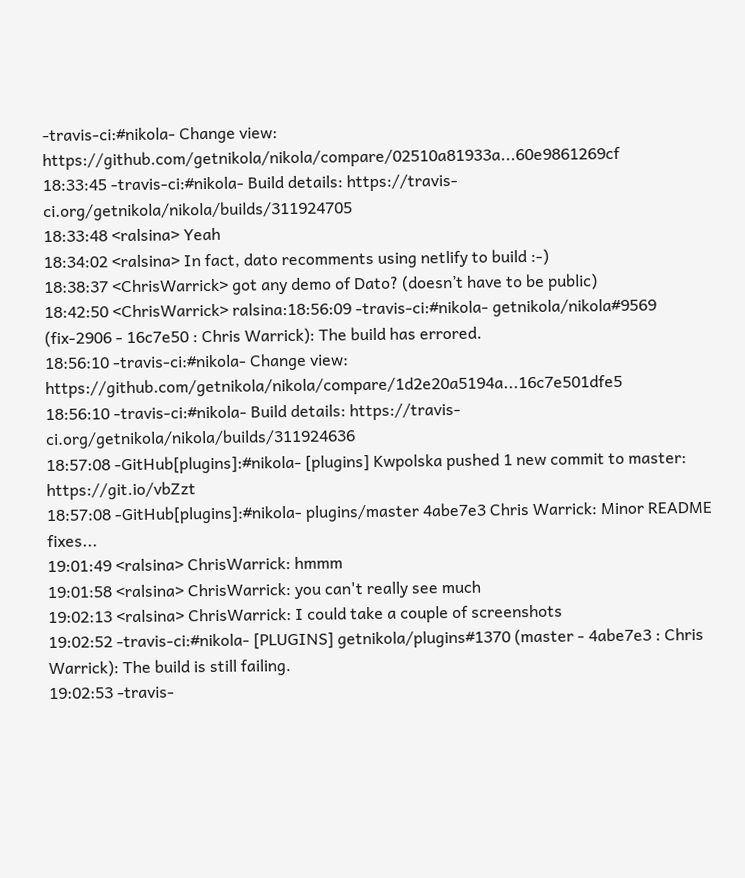-travis-ci:#nikola- Change view: https://github.com/getnikola/nikola/compare/02510a81933a...60e9861269cf
18:33:45 -travis-ci:#nikola- Build details: https://travis-ci.org/getnikola/nikola/builds/311924705
18:33:48 <ralsina> Yeah
18:34:02 <ralsina> In fact, dato recomments using netlify to build :-)
18:38:37 <ChrisWarrick> got any demo of Dato? (doesn’t have to be public)
18:42:50 <ChrisWarrick> ralsina:18:56:09 -travis-ci:#nikola- getnikola/nikola#9569 (fix-2906 - 16c7e50 : Chris Warrick): The build has errored.
18:56:10 -travis-ci:#nikola- Change view: https://github.com/getnikola/nikola/compare/1d2e20a5194a...16c7e501dfe5
18:56:10 -travis-ci:#nikola- Build details: https://travis-ci.org/getnikola/nikola/builds/311924636
18:57:08 -GitHub[plugins]:#nikola- [plugins] Kwpolska pushed 1 new commit to master: https://git.io/vbZzt
18:57:08 -GitHub[plugins]:#nikola- plugins/master 4abe7e3 Chris Warrick: Minor README fixes...
19:01:49 <ralsina> ChrisWarrick: hmmm
19:01:58 <ralsina> ChrisWarrick: you can't really see much
19:02:13 <ralsina> ChrisWarrick: I could take a couple of screenshots
19:02:52 -travis-ci:#nikola- [PLUGINS] getnikola/plugins#1370 (master - 4abe7e3 : Chris Warrick): The build is still failing.
19:02:53 -travis-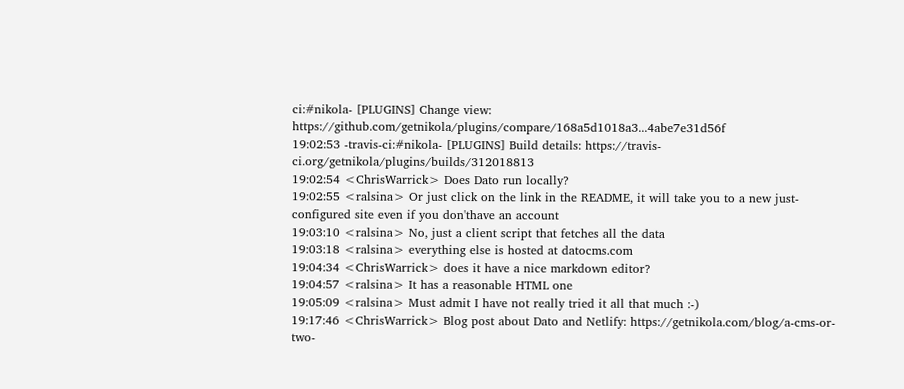ci:#nikola- [PLUGINS] Change view: https://github.com/getnikola/plugins/compare/168a5d1018a3...4abe7e31d56f
19:02:53 -travis-ci:#nikola- [PLUGINS] Build details: https://travis-ci.org/getnikola/plugins/builds/312018813
19:02:54 <ChrisWarrick> Does Dato run locally?
19:02:55 <ralsina> Or just click on the link in the README, it will take you to a new just-configured site even if you don'thave an account
19:03:10 <ralsina> No, just a client script that fetches all the data
19:03:18 <ralsina> everything else is hosted at datocms.com
19:04:34 <ChrisWarrick> does it have a nice markdown editor?
19:04:57 <ralsina> It has a reasonable HTML one
19:05:09 <ralsina> Must admit I have not really tried it all that much :-)
19:17:46 <ChrisWarrick> Blog post about Dato and Netlify: https://getnikola.com/blog/a-cms-or-two-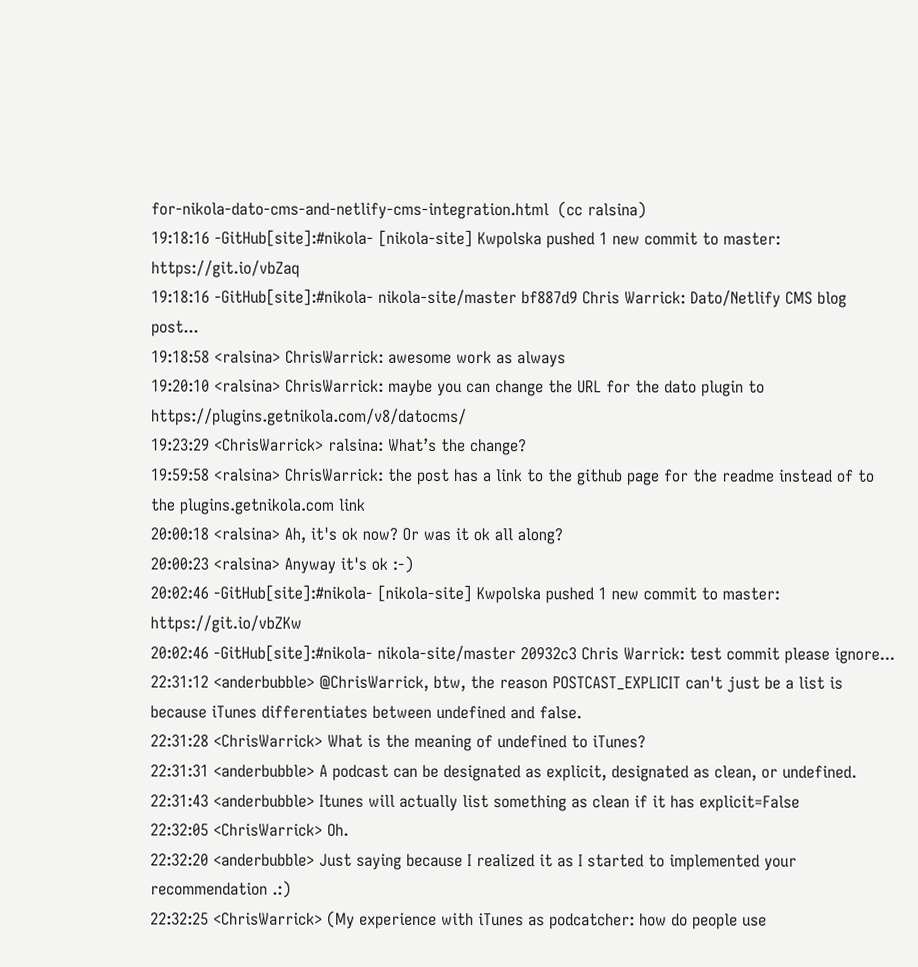for-nikola-dato-cms-and-netlify-cms-integration.html  (cc ralsina)
19:18:16 -GitHub[site]:#nikola- [nikola-site] Kwpolska pushed 1 new commit to master: https://git.io/vbZaq
19:18:16 -GitHub[site]:#nikola- nikola-site/master bf887d9 Chris Warrick: Dato/Netlify CMS blog post...
19:18:58 <ralsina> ChrisWarrick: awesome work as always
19:20:10 <ralsina> ChrisWarrick: maybe you can change the URL for the dato plugin to https://plugins.getnikola.com/v8/datocms/
19:23:29 <ChrisWarrick> ralsina: What’s the change?
19:59:58 <ralsina> ChrisWarrick: the post has a link to the github page for the readme instead of to the plugins.getnikola.com link
20:00:18 <ralsina> Ah, it's ok now? Or was it ok all along?
20:00:23 <ralsina> Anyway it's ok :-)
20:02:46 -GitHub[site]:#nikola- [nikola-site] Kwpolska pushed 1 new commit to master: https://git.io/vbZKw
20:02:46 -GitHub[site]:#nikola- nikola-site/master 20932c3 Chris Warrick: test commit please ignore...
22:31:12 <anderbubble> @ChrisWarrick, btw, the reason POSTCAST_EXPLICIT can't just be a list is because iTunes differentiates between undefined and false.
22:31:28 <ChrisWarrick> What is the meaning of undefined to iTunes?
22:31:31 <anderbubble> A podcast can be designated as explicit, designated as clean, or undefined.
22:31:43 <anderbubble> Itunes will actually list something as clean if it has explicit=False
22:32:05 <ChrisWarrick> Oh.
22:32:20 <anderbubble> Just saying because I realized it as I started to implemented your recommendation .:)
22:32:25 <ChrisWarrick> (My experience with iTunes as podcatcher: how do people use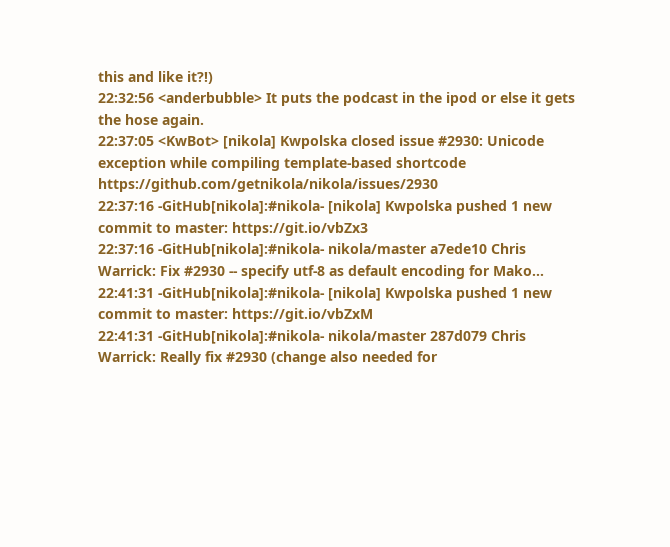this and like it?!)
22:32:56 <anderbubble> It puts the podcast in the ipod or else it gets the hose again.
22:37:05 <KwBot> [nikola] Kwpolska closed issue #2930: Unicode exception while compiling template-based shortcode https://github.com/getnikola/nikola/issues/2930
22:37:16 -GitHub[nikola]:#nikola- [nikola] Kwpolska pushed 1 new commit to master: https://git.io/vbZx3
22:37:16 -GitHub[nikola]:#nikola- nikola/master a7ede10 Chris Warrick: Fix #2930 -- specify utf-8 as default encoding for Mako...
22:41:31 -GitHub[nikola]:#nikola- [nikola] Kwpolska pushed 1 new commit to master: https://git.io/vbZxM
22:41:31 -GitHub[nikola]:#nikola- nikola/master 287d079 Chris Warrick: Really fix #2930 (change also needed for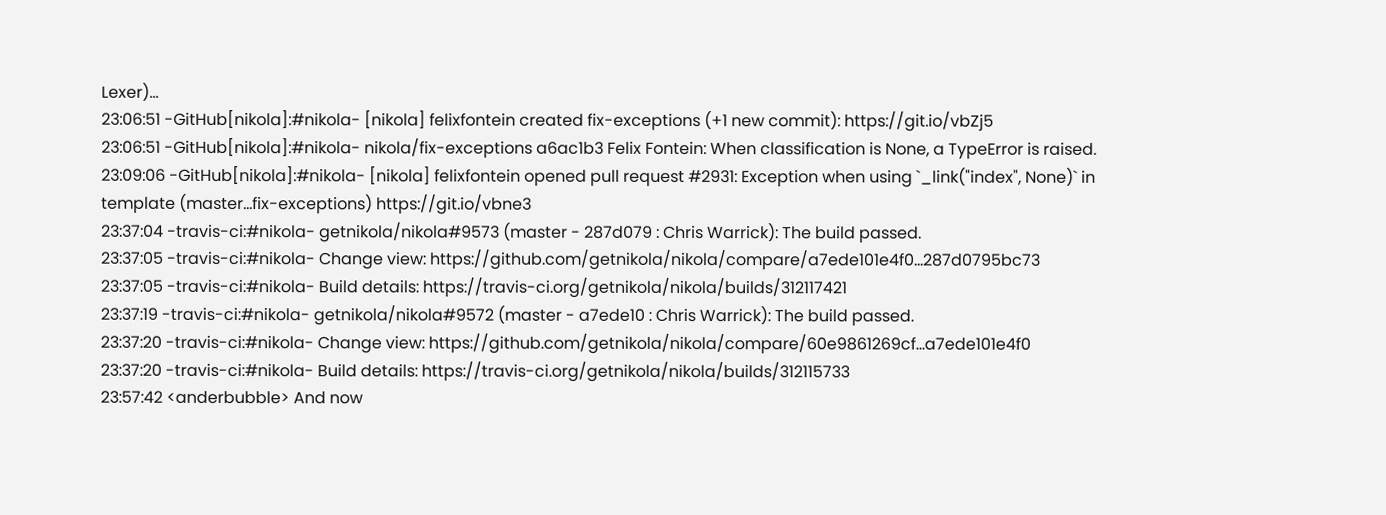Lexer)...
23:06:51 -GitHub[nikola]:#nikola- [nikola] felixfontein created fix-exceptions (+1 new commit): https://git.io/vbZj5
23:06:51 -GitHub[nikola]:#nikola- nikola/fix-exceptions a6ac1b3 Felix Fontein: When classification is None, a TypeError is raised.
23:09:06 -GitHub[nikola]:#nikola- [nikola] felixfontein opened pull request #2931: Exception when using `_link("index", None)` in template (master...fix-exceptions) https://git.io/vbne3
23:37:04 -travis-ci:#nikola- getnikola/nikola#9573 (master - 287d079 : Chris Warrick): The build passed.
23:37:05 -travis-ci:#nikola- Change view: https://github.com/getnikola/nikola/compare/a7ede101e4f0...287d0795bc73
23:37:05 -travis-ci:#nikola- Build details: https://travis-ci.org/getnikola/nikola/builds/312117421
23:37:19 -travis-ci:#nikola- getnikola/nikola#9572 (master - a7ede10 : Chris Warrick): The build passed.
23:37:20 -travis-ci:#nikola- Change view: https://github.com/getnikola/nikola/compare/60e9861269cf...a7ede101e4f0
23:37:20 -travis-ci:#nikola- Build details: https://travis-ci.org/getnikola/nikola/builds/312115733
23:57:42 <anderbubble> And now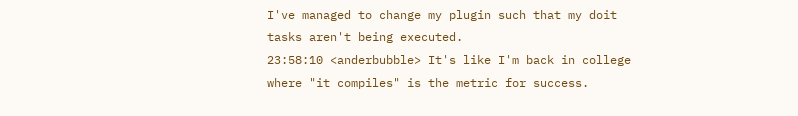I've managed to change my plugin such that my doit tasks aren't being executed.
23:58:10 <anderbubble> It's like I'm back in college where "it compiles" is the metric for success.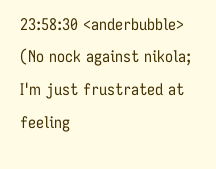23:58:30 <anderbubble> (No nock against nikola; I'm just frustrated at feeling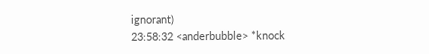ignorant)
23:58:32 <anderbubble> *knock